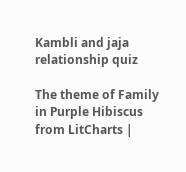Kambli and jaja relationship quiz

The theme of Family in Purple Hibiscus from LitCharts |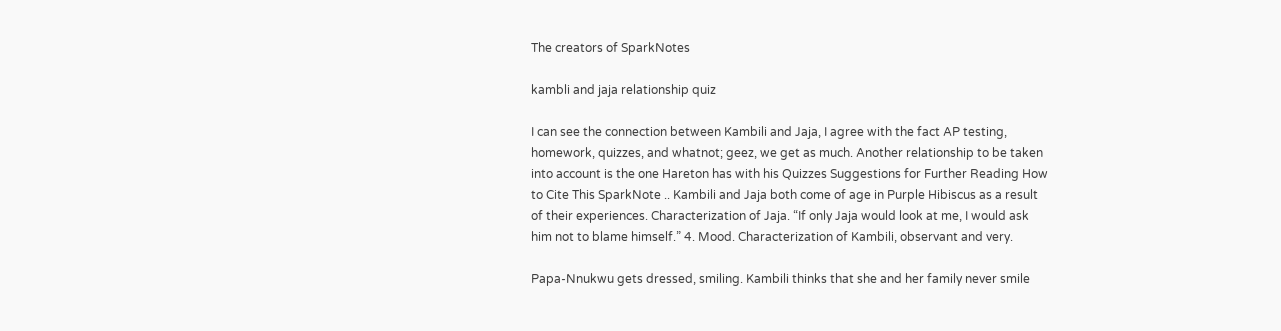The creators of SparkNotes

kambli and jaja relationship quiz

I can see the connection between Kambili and Jaja, I agree with the fact AP testing, homework, quizzes, and whatnot; geez, we get as much. Another relationship to be taken into account is the one Hareton has with his Quizzes Suggestions for Further Reading How to Cite This SparkNote .. Kambili and Jaja both come of age in Purple Hibiscus as a result of their experiences. Characterization of Jaja. “If only Jaja would look at me, I would ask him not to blame himself.” 4. Mood. Characterization of Kambili, observant and very.

Papa-Nnukwu gets dressed, smiling. Kambili thinks that she and her family never smile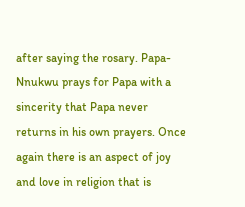after saying the rosary. Papa-Nnukwu prays for Papa with a sincerity that Papa never returns in his own prayers. Once again there is an aspect of joy and love in religion that is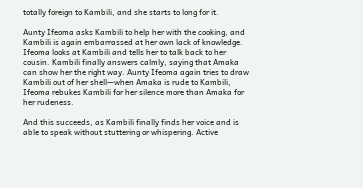totally foreign to Kambili, and she starts to long for it.

Aunty Ifeoma asks Kambili to help her with the cooking, and Kambili is again embarrassed at her own lack of knowledge. Ifeoma looks at Kambili and tells her to talk back to her cousin. Kambili finally answers calmly, saying that Amaka can show her the right way. Aunty Ifeoma again tries to draw Kambili out of her shell—when Amaka is rude to Kambili, Ifeoma rebukes Kambili for her silence more than Amaka for her rudeness.

And this succeeds, as Kambili finally finds her voice and is able to speak without stuttering or whispering. Active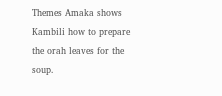Themes Amaka shows Kambili how to prepare the orah leaves for the soup.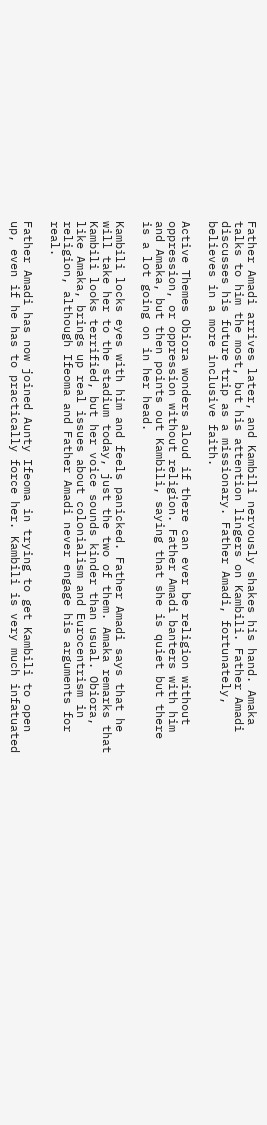Father Amadi arrives later, and Kambili nervously shakes his hand. Amaka talks to him the most, but his attention lingers on Kambili. Father Amadi discusses his future trip as a missionary. Father Amadi, fortunately, believes in a more inclusive faith.

Active Themes Obiora wonders aloud if there can ever be religion without oppression, or oppression without religion. Father Amadi banters with him and Amaka, but then points out Kambili, saying that she is quiet but there is a lot going on in her head.

Kambili locks eyes with him and feels panicked. Father Amadi says that he will take her to the stadium today, just the two of them. Amaka remarks that Kambili looks terrified, but her voice sounds kinder than usual. Obiora, like Amaka, brings up real issues about colonialism and Eurocentrism in religion, although Ifeoma and Father Amadi never engage his arguments for real.

Father Amadi has now joined Aunty Ifeoma in trying to get Kambili to open up, even if he has to practically force her. Kambili is very much infatuated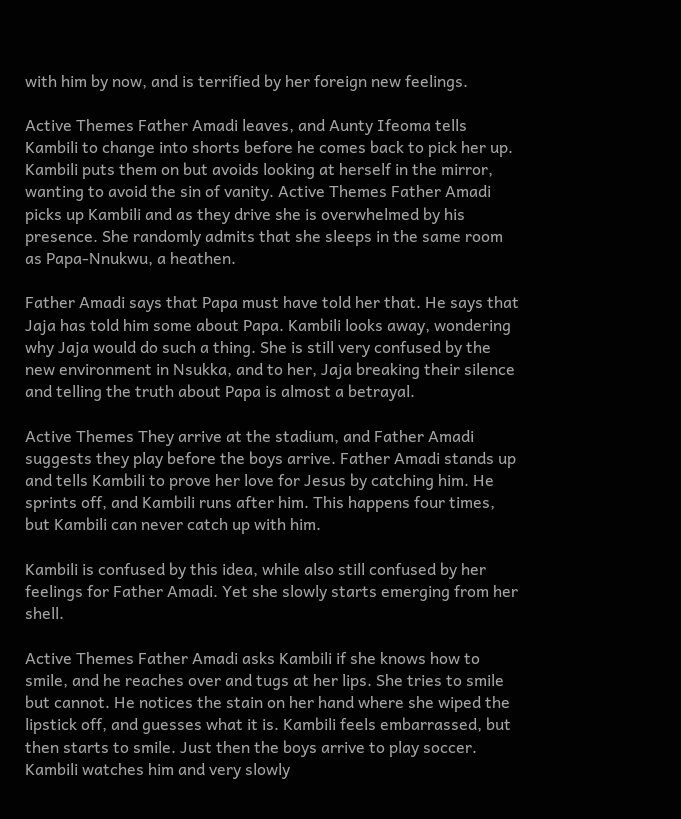with him by now, and is terrified by her foreign new feelings.

Active Themes Father Amadi leaves, and Aunty Ifeoma tells Kambili to change into shorts before he comes back to pick her up. Kambili puts them on but avoids looking at herself in the mirror, wanting to avoid the sin of vanity. Active Themes Father Amadi picks up Kambili and as they drive she is overwhelmed by his presence. She randomly admits that she sleeps in the same room as Papa-Nnukwu, a heathen.

Father Amadi says that Papa must have told her that. He says that Jaja has told him some about Papa. Kambili looks away, wondering why Jaja would do such a thing. She is still very confused by the new environment in Nsukka, and to her, Jaja breaking their silence and telling the truth about Papa is almost a betrayal.

Active Themes They arrive at the stadium, and Father Amadi suggests they play before the boys arrive. Father Amadi stands up and tells Kambili to prove her love for Jesus by catching him. He sprints off, and Kambili runs after him. This happens four times, but Kambili can never catch up with him.

Kambili is confused by this idea, while also still confused by her feelings for Father Amadi. Yet she slowly starts emerging from her shell.

Active Themes Father Amadi asks Kambili if she knows how to smile, and he reaches over and tugs at her lips. She tries to smile but cannot. He notices the stain on her hand where she wiped the lipstick off, and guesses what it is. Kambili feels embarrassed, but then starts to smile. Just then the boys arrive to play soccer. Kambili watches him and very slowly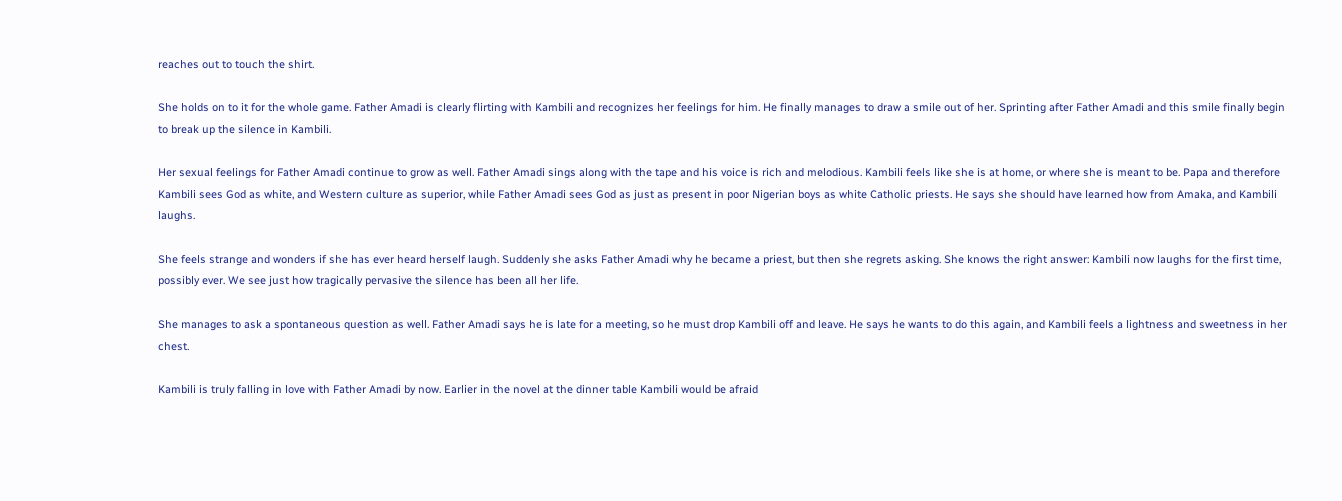reaches out to touch the shirt.

She holds on to it for the whole game. Father Amadi is clearly flirting with Kambili and recognizes her feelings for him. He finally manages to draw a smile out of her. Sprinting after Father Amadi and this smile finally begin to break up the silence in Kambili.

Her sexual feelings for Father Amadi continue to grow as well. Father Amadi sings along with the tape and his voice is rich and melodious. Kambili feels like she is at home, or where she is meant to be. Papa and therefore Kambili sees God as white, and Western culture as superior, while Father Amadi sees God as just as present in poor Nigerian boys as white Catholic priests. He says she should have learned how from Amaka, and Kambili laughs.

She feels strange and wonders if she has ever heard herself laugh. Suddenly she asks Father Amadi why he became a priest, but then she regrets asking. She knows the right answer: Kambili now laughs for the first time, possibly ever. We see just how tragically pervasive the silence has been all her life.

She manages to ask a spontaneous question as well. Father Amadi says he is late for a meeting, so he must drop Kambili off and leave. He says he wants to do this again, and Kambili feels a lightness and sweetness in her chest.

Kambili is truly falling in love with Father Amadi by now. Earlier in the novel at the dinner table Kambili would be afraid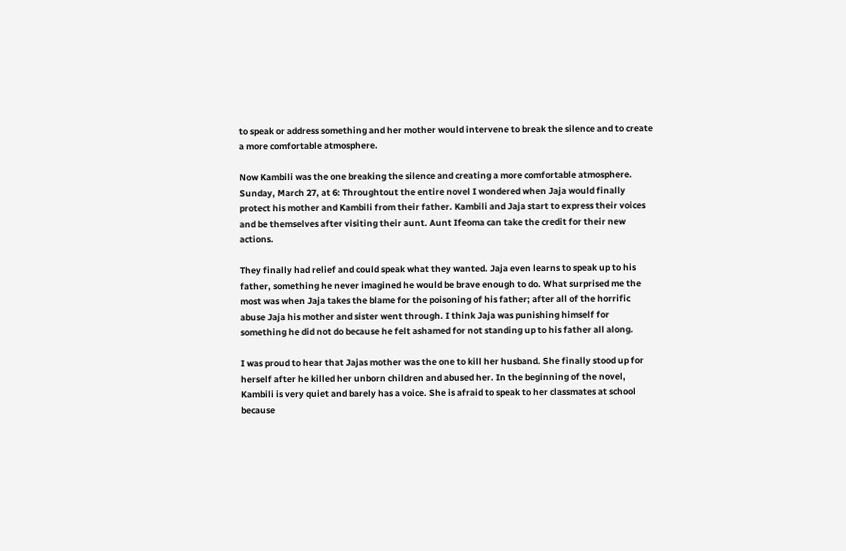to speak or address something and her mother would intervene to break the silence and to create a more comfortable atmosphere.

Now Kambili was the one breaking the silence and creating a more comfortable atmosphere. Sunday, March 27, at 6: Throughtout the entire novel I wondered when Jaja would finally protect his mother and Kambili from their father. Kambili and Jaja start to express their voices and be themselves after visiting their aunt. Aunt Ifeoma can take the credit for their new actions.

They finally had relief and could speak what they wanted. Jaja even learns to speak up to his father, something he never imagined he would be brave enough to do. What surprised me the most was when Jaja takes the blame for the poisoning of his father; after all of the horrific abuse Jaja his mother and sister went through. I think Jaja was punishing himself for something he did not do because he felt ashamed for not standing up to his father all along.

I was proud to hear that Jajas mother was the one to kill her husband. She finally stood up for herself after he killed her unborn children and abused her. In the beginning of the novel, Kambili is very quiet and barely has a voice. She is afraid to speak to her classmates at school because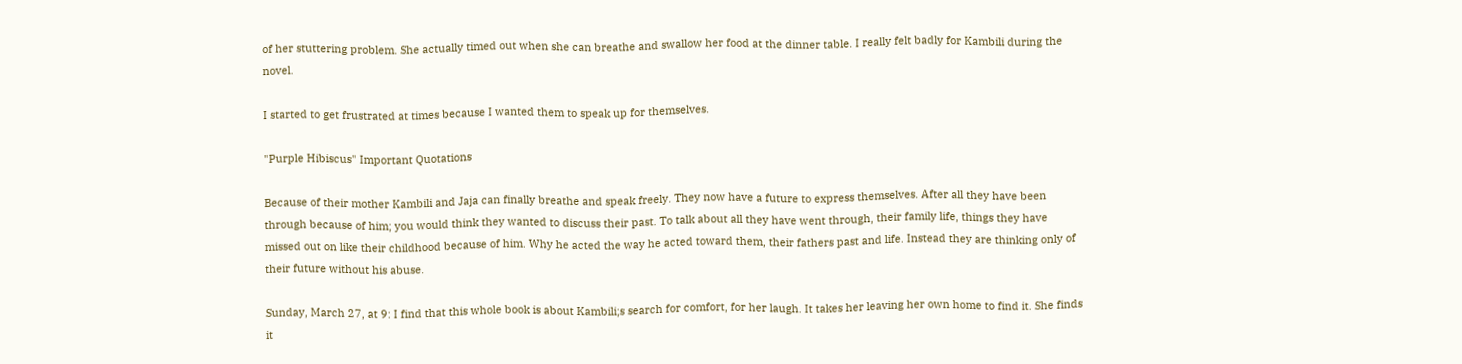of her stuttering problem. She actually timed out when she can breathe and swallow her food at the dinner table. I really felt badly for Kambili during the novel.

I started to get frustrated at times because I wanted them to speak up for themselves.

"Purple Hibiscus" Important Quotations

Because of their mother Kambili and Jaja can finally breathe and speak freely. They now have a future to express themselves. After all they have been through because of him; you would think they wanted to discuss their past. To talk about all they have went through, their family life, things they have missed out on like their childhood because of him. Why he acted the way he acted toward them, their fathers past and life. Instead they are thinking only of their future without his abuse.

Sunday, March 27, at 9: I find that this whole book is about Kambili;s search for comfort, for her laugh. It takes her leaving her own home to find it. She finds it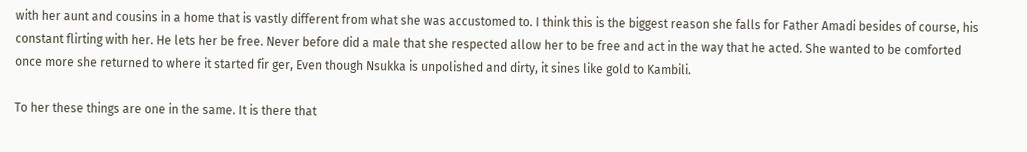with her aunt and cousins in a home that is vastly different from what she was accustomed to. I think this is the biggest reason she falls for Father Amadi besides of course, his constant flirting with her. He lets her be free. Never before did a male that she respected allow her to be free and act in the way that he acted. She wanted to be comforted once more she returned to where it started fir ger, Even though Nsukka is unpolished and dirty, it sines like gold to Kambili.

To her these things are one in the same. It is there that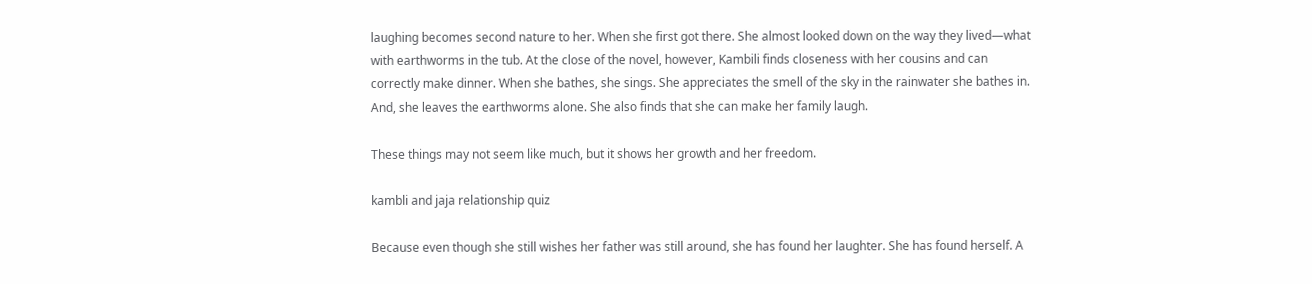laughing becomes second nature to her. When she first got there. She almost looked down on the way they lived—what with earthworms in the tub. At the close of the novel, however, Kambili finds closeness with her cousins and can correctly make dinner. When she bathes, she sings. She appreciates the smell of the sky in the rainwater she bathes in. And, she leaves the earthworms alone. She also finds that she can make her family laugh.

These things may not seem like much, but it shows her growth and her freedom.

kambli and jaja relationship quiz

Because even though she still wishes her father was still around, she has found her laughter. She has found herself. A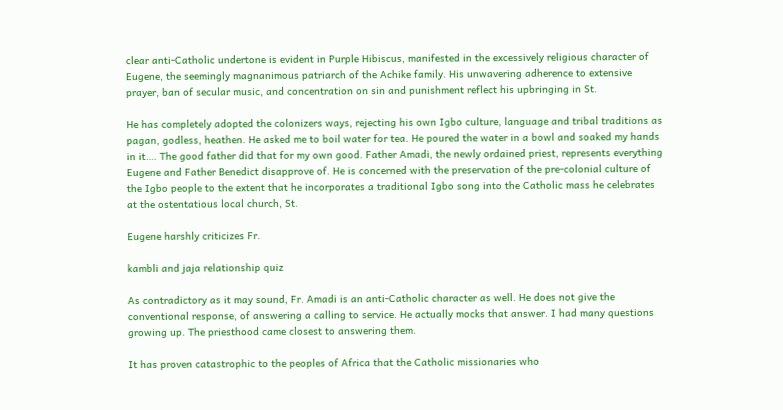clear anti-Catholic undertone is evident in Purple Hibiscus, manifested in the excessively religious character of Eugene, the seemingly magnanimous patriarch of the Achike family. His unwavering adherence to extensive prayer, ban of secular music, and concentration on sin and punishment reflect his upbringing in St.

He has completely adopted the colonizers ways, rejecting his own Igbo culture, language and tribal traditions as pagan, godless, heathen. He asked me to boil water for tea. He poured the water in a bowl and soaked my hands in it…. The good father did that for my own good. Father Amadi, the newly ordained priest, represents everything Eugene and Father Benedict disapprove of. He is concerned with the preservation of the pre-colonial culture of the Igbo people to the extent that he incorporates a traditional Igbo song into the Catholic mass he celebrates at the ostentatious local church, St.

Eugene harshly criticizes Fr.

kambli and jaja relationship quiz

As contradictory as it may sound, Fr. Amadi is an anti-Catholic character as well. He does not give the conventional response, of answering a calling to service. He actually mocks that answer. I had many questions growing up. The priesthood came closest to answering them.

It has proven catastrophic to the peoples of Africa that the Catholic missionaries who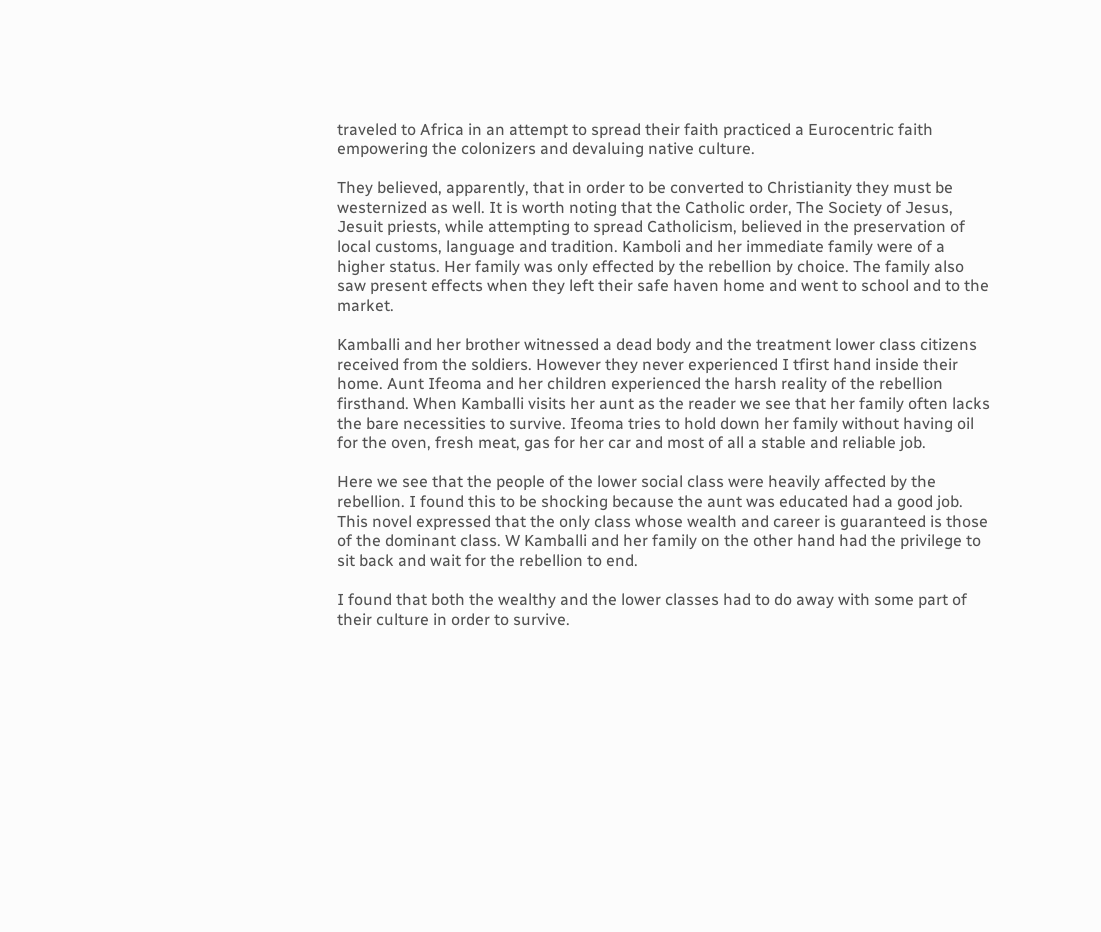traveled to Africa in an attempt to spread their faith practiced a Eurocentric faith empowering the colonizers and devaluing native culture.

They believed, apparently, that in order to be converted to Christianity they must be westernized as well. It is worth noting that the Catholic order, The Society of Jesus, Jesuit priests, while attempting to spread Catholicism, believed in the preservation of local customs, language and tradition. Kamboli and her immediate family were of a higher status. Her family was only effected by the rebellion by choice. The family also saw present effects when they left their safe haven home and went to school and to the market.

Kamballi and her brother witnessed a dead body and the treatment lower class citizens received from the soldiers. However they never experienced I tfirst hand inside their home. Aunt Ifeoma and her children experienced the harsh reality of the rebellion firsthand. When Kamballi visits her aunt as the reader we see that her family often lacks the bare necessities to survive. Ifeoma tries to hold down her family without having oil for the oven, fresh meat, gas for her car and most of all a stable and reliable job.

Here we see that the people of the lower social class were heavily affected by the rebellion. I found this to be shocking because the aunt was educated had a good job. This novel expressed that the only class whose wealth and career is guaranteed is those of the dominant class. W Kamballi and her family on the other hand had the privilege to sit back and wait for the rebellion to end.

I found that both the wealthy and the lower classes had to do away with some part of their culture in order to survive.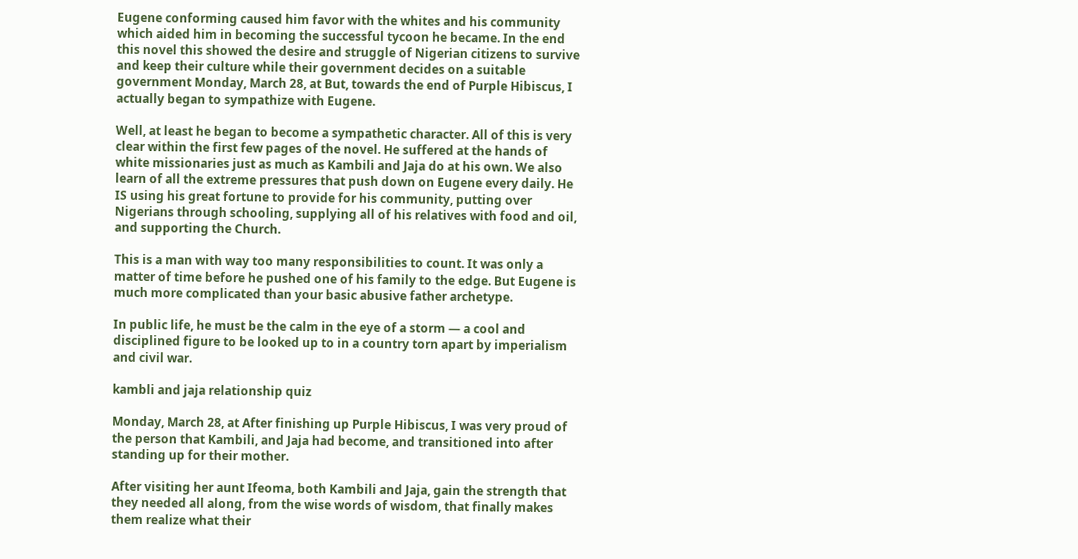Eugene conforming caused him favor with the whites and his community which aided him in becoming the successful tycoon he became. In the end this novel this showed the desire and struggle of Nigerian citizens to survive and keep their culture while their government decides on a suitable government Monday, March 28, at But, towards the end of Purple Hibiscus, I actually began to sympathize with Eugene.

Well, at least he began to become a sympathetic character. All of this is very clear within the first few pages of the novel. He suffered at the hands of white missionaries just as much as Kambili and Jaja do at his own. We also learn of all the extreme pressures that push down on Eugene every daily. He IS using his great fortune to provide for his community, putting over Nigerians through schooling, supplying all of his relatives with food and oil, and supporting the Church.

This is a man with way too many responsibilities to count. It was only a matter of time before he pushed one of his family to the edge. But Eugene is much more complicated than your basic abusive father archetype.

In public life, he must be the calm in the eye of a storm — a cool and disciplined figure to be looked up to in a country torn apart by imperialism and civil war.

kambli and jaja relationship quiz

Monday, March 28, at After finishing up Purple Hibiscus, I was very proud of the person that Kambili, and Jaja had become, and transitioned into after standing up for their mother.

After visiting her aunt Ifeoma, both Kambili and Jaja, gain the strength that they needed all along, from the wise words of wisdom, that finally makes them realize what their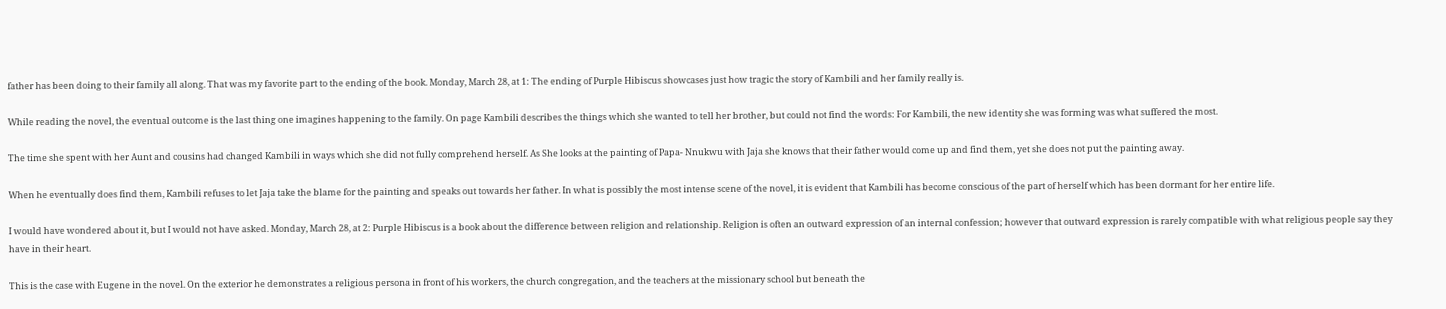father has been doing to their family all along. That was my favorite part to the ending of the book. Monday, March 28, at 1: The ending of Purple Hibiscus showcases just how tragic the story of Kambili and her family really is.

While reading the novel, the eventual outcome is the last thing one imagines happening to the family. On page Kambili describes the things which she wanted to tell her brother, but could not find the words: For Kambili, the new identity she was forming was what suffered the most.

The time she spent with her Aunt and cousins had changed Kambili in ways which she did not fully comprehend herself. As She looks at the painting of Papa- Nnukwu with Jaja she knows that their father would come up and find them, yet she does not put the painting away.

When he eventually does find them, Kambili refuses to let Jaja take the blame for the painting and speaks out towards her father. In what is possibly the most intense scene of the novel, it is evident that Kambili has become conscious of the part of herself which has been dormant for her entire life.

I would have wondered about it, but I would not have asked. Monday, March 28, at 2: Purple Hibiscus is a book about the difference between religion and relationship. Religion is often an outward expression of an internal confession; however that outward expression is rarely compatible with what religious people say they have in their heart.

This is the case with Eugene in the novel. On the exterior he demonstrates a religious persona in front of his workers, the church congregation, and the teachers at the missionary school but beneath the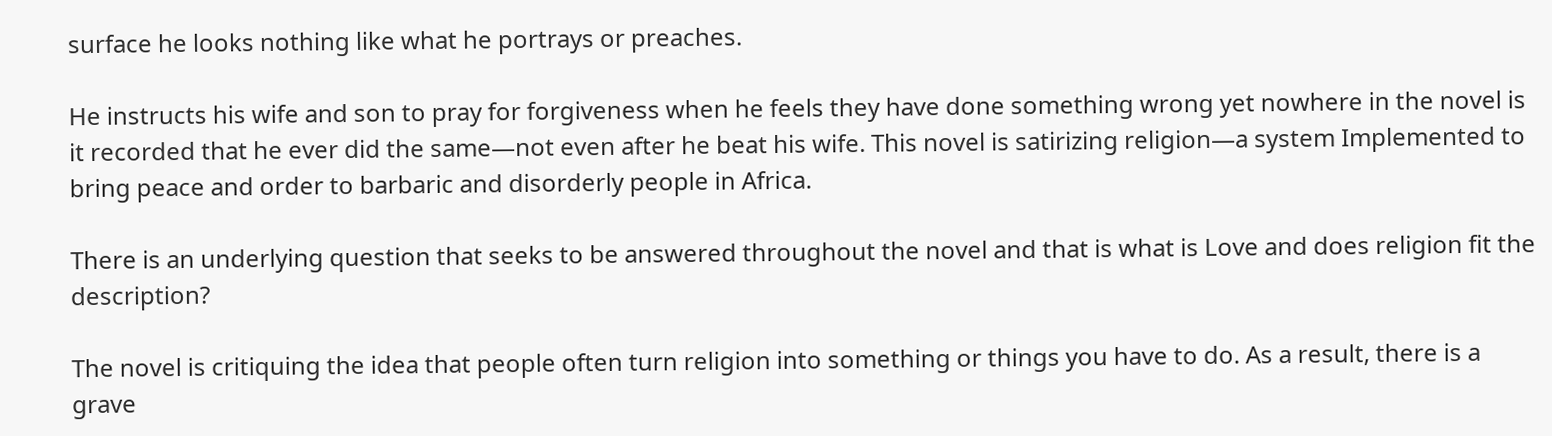surface he looks nothing like what he portrays or preaches.

He instructs his wife and son to pray for forgiveness when he feels they have done something wrong yet nowhere in the novel is it recorded that he ever did the same—not even after he beat his wife. This novel is satirizing religion—a system Implemented to bring peace and order to barbaric and disorderly people in Africa.

There is an underlying question that seeks to be answered throughout the novel and that is what is Love and does religion fit the description?

The novel is critiquing the idea that people often turn religion into something or things you have to do. As a result, there is a grave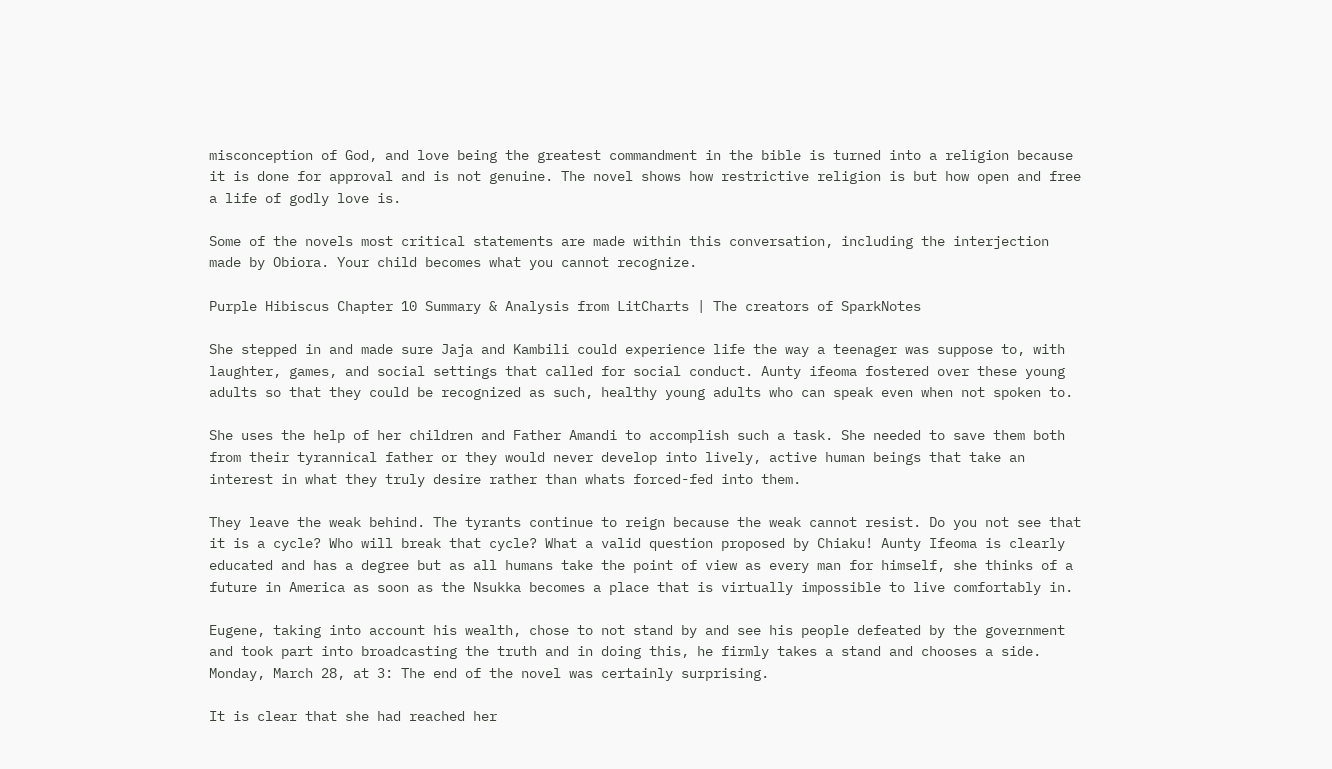misconception of God, and love being the greatest commandment in the bible is turned into a religion because it is done for approval and is not genuine. The novel shows how restrictive religion is but how open and free a life of godly love is.

Some of the novels most critical statements are made within this conversation, including the interjection made by Obiora. Your child becomes what you cannot recognize.

Purple Hibiscus Chapter 10 Summary & Analysis from LitCharts | The creators of SparkNotes

She stepped in and made sure Jaja and Kambili could experience life the way a teenager was suppose to, with laughter, games, and social settings that called for social conduct. Aunty ifeoma fostered over these young adults so that they could be recognized as such, healthy young adults who can speak even when not spoken to.

She uses the help of her children and Father Amandi to accomplish such a task. She needed to save them both from their tyrannical father or they would never develop into lively, active human beings that take an interest in what they truly desire rather than whats forced-fed into them.

They leave the weak behind. The tyrants continue to reign because the weak cannot resist. Do you not see that it is a cycle? Who will break that cycle? What a valid question proposed by Chiaku! Aunty Ifeoma is clearly educated and has a degree but as all humans take the point of view as every man for himself, she thinks of a future in America as soon as the Nsukka becomes a place that is virtually impossible to live comfortably in.

Eugene, taking into account his wealth, chose to not stand by and see his people defeated by the government and took part into broadcasting the truth and in doing this, he firmly takes a stand and chooses a side. Monday, March 28, at 3: The end of the novel was certainly surprising.

It is clear that she had reached her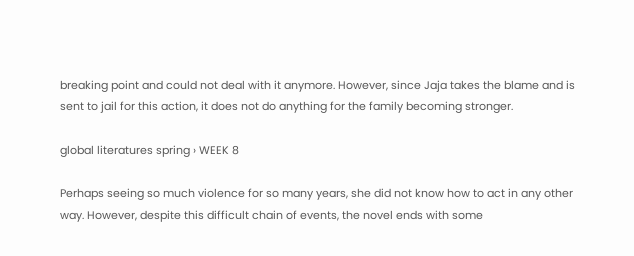breaking point and could not deal with it anymore. However, since Jaja takes the blame and is sent to jail for this action, it does not do anything for the family becoming stronger.

global literatures spring › WEEK 8

Perhaps seeing so much violence for so many years, she did not know how to act in any other way. However, despite this difficult chain of events, the novel ends with some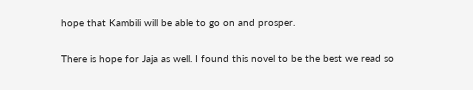hope that Kambili will be able to go on and prosper.

There is hope for Jaja as well. I found this novel to be the best we read so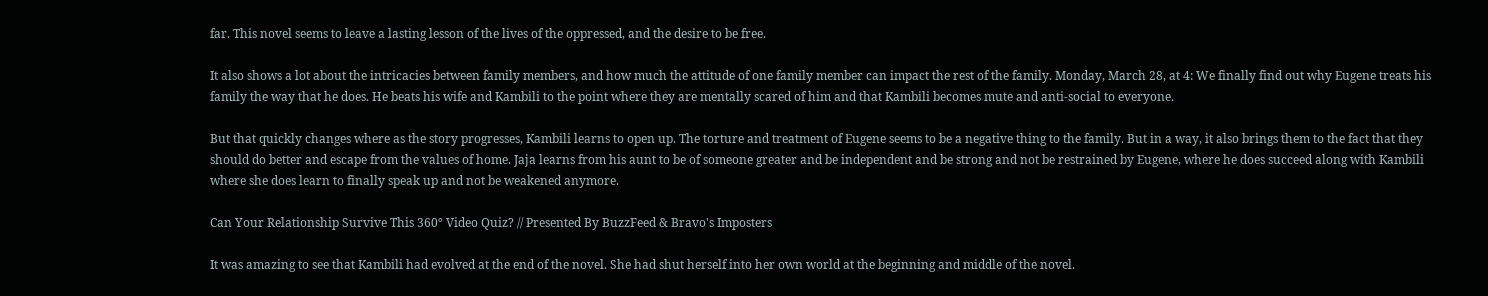far. This novel seems to leave a lasting lesson of the lives of the oppressed, and the desire to be free.

It also shows a lot about the intricacies between family members, and how much the attitude of one family member can impact the rest of the family. Monday, March 28, at 4: We finally find out why Eugene treats his family the way that he does. He beats his wife and Kambili to the point where they are mentally scared of him and that Kambili becomes mute and anti-social to everyone.

But that quickly changes where as the story progresses, Kambili learns to open up. The torture and treatment of Eugene seems to be a negative thing to the family. But in a way, it also brings them to the fact that they should do better and escape from the values of home. Jaja learns from his aunt to be of someone greater and be independent and be strong and not be restrained by Eugene, where he does succeed along with Kambili where she does learn to finally speak up and not be weakened anymore.

Can Your Relationship Survive This 360° Video Quiz? // Presented By BuzzFeed & Bravo's Imposters

It was amazing to see that Kambili had evolved at the end of the novel. She had shut herself into her own world at the beginning and middle of the novel.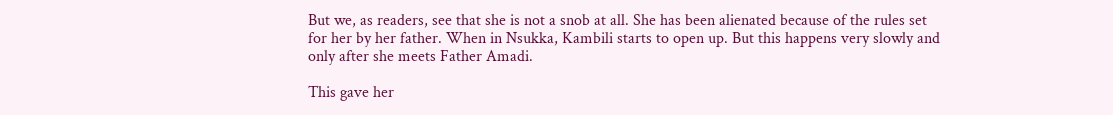But we, as readers, see that she is not a snob at all. She has been alienated because of the rules set for her by her father. When in Nsukka, Kambili starts to open up. But this happens very slowly and only after she meets Father Amadi.

This gave her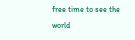free time to see the world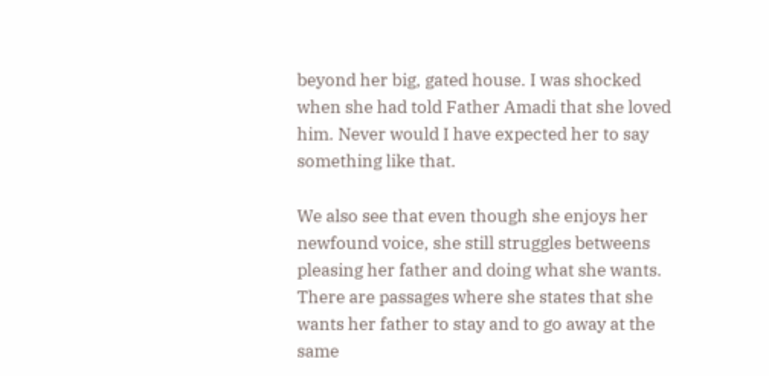beyond her big, gated house. I was shocked when she had told Father Amadi that she loved him. Never would I have expected her to say something like that.

We also see that even though she enjoys her newfound voice, she still struggles betweens pleasing her father and doing what she wants. There are passages where she states that she wants her father to stay and to go away at the same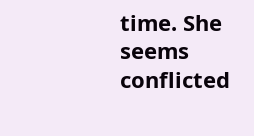time. She seems conflicted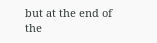but at the end of the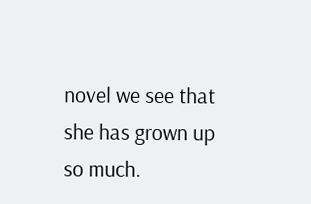novel we see that she has grown up so much.